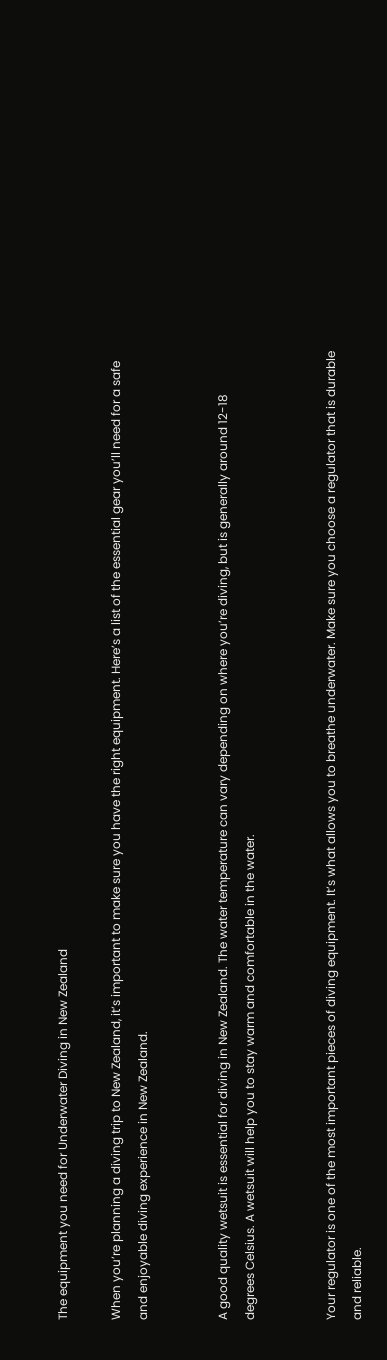The equipment you need for Underwater Diving in New Zealand

When you’re planning a diving trip to New Zealand, it’s important to make sure you have the right equipment. Here’s a list of the essential gear you’ll need for a safe and enjoyable diving experience in New Zealand.


A good quality wetsuit is essential for diving in New Zealand. The water temperature can vary depending on where you’re diving, but is generally around 12-18 degrees Celsius. A wetsuit will help you to stay warm and comfortable in the water.


Your regulator is one of the most important pieces of diving equipment. It’s what allows you to breathe underwater. Make sure you choose a regulator that is durable and reliable.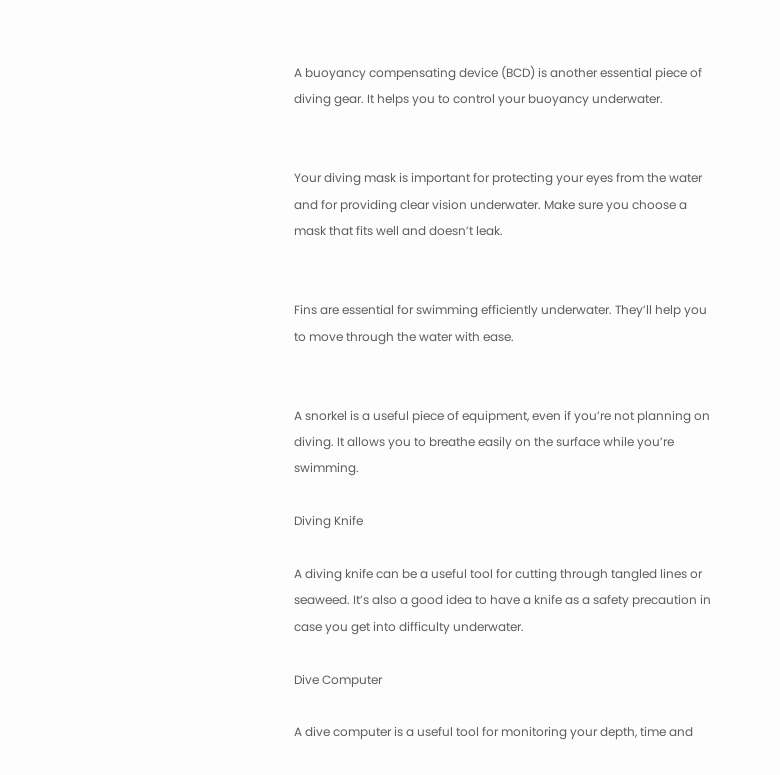A buoyancy compensating device (BCD) is another essential piece of diving gear. It helps you to control your buoyancy underwater.


Your diving mask is important for protecting your eyes from the water and for providing clear vision underwater. Make sure you choose a mask that fits well and doesn’t leak.


Fins are essential for swimming efficiently underwater. They’ll help you to move through the water with ease.


A snorkel is a useful piece of equipment, even if you’re not planning on diving. It allows you to breathe easily on the surface while you’re swimming.

Diving Knife

A diving knife can be a useful tool for cutting through tangled lines or seaweed. It’s also a good idea to have a knife as a safety precaution in case you get into difficulty underwater.

Dive Computer

A dive computer is a useful tool for monitoring your depth, time and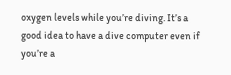oxygen levels while you’re diving. It’s a good idea to have a dive computer even if you’re a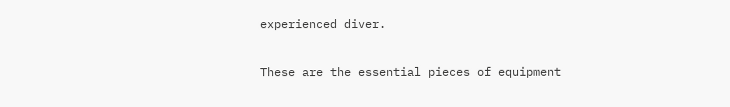experienced diver.

These are the essential pieces of equipment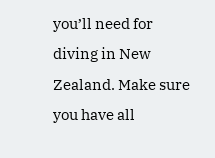you’ll need for diving in New Zealand. Make sure you have all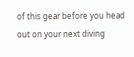of this gear before you head out on your next diving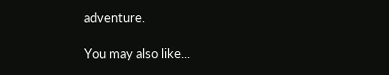adventure.

You may also like...